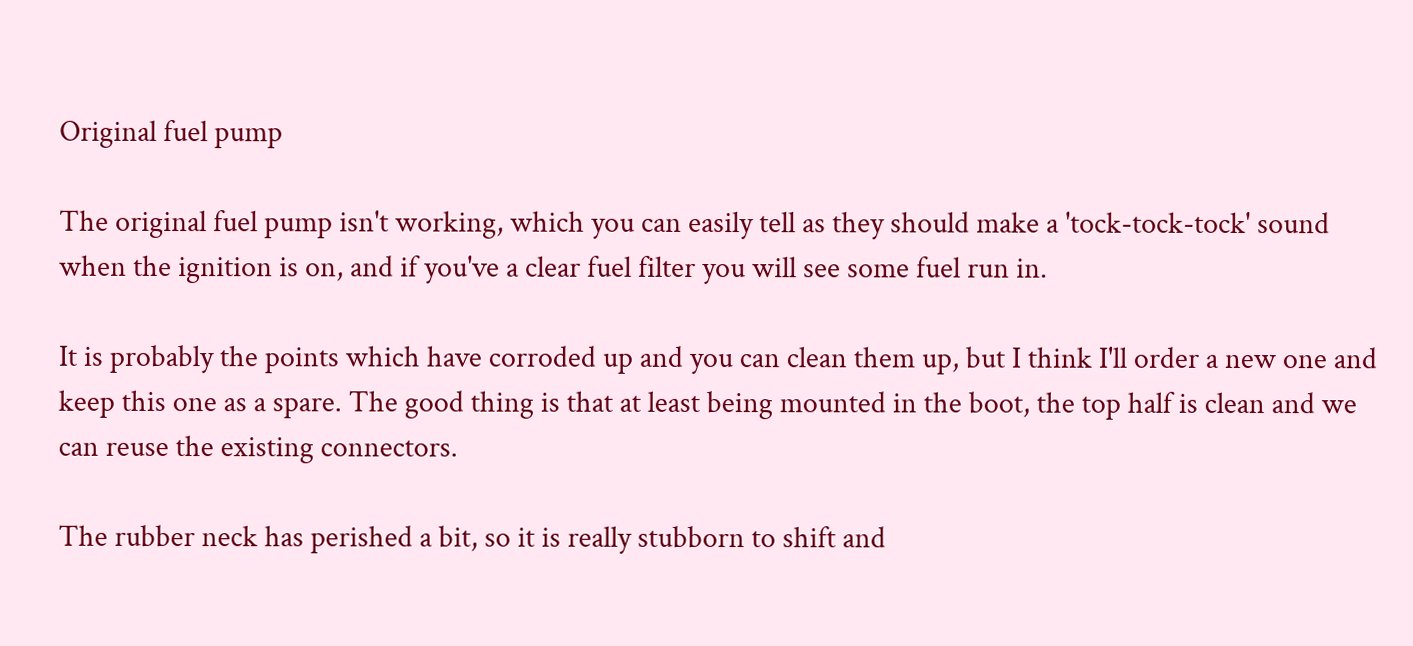Original fuel pump

The original fuel pump isn't working, which you can easily tell as they should make a 'tock-tock-tock' sound when the ignition is on, and if you've a clear fuel filter you will see some fuel run in.

It is probably the points which have corroded up and you can clean them up, but I think I'll order a new one and keep this one as a spare. The good thing is that at least being mounted in the boot, the top half is clean and we can reuse the existing connectors.

The rubber neck has perished a bit, so it is really stubborn to shift and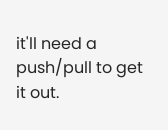it'll need a push/pull to get it out.